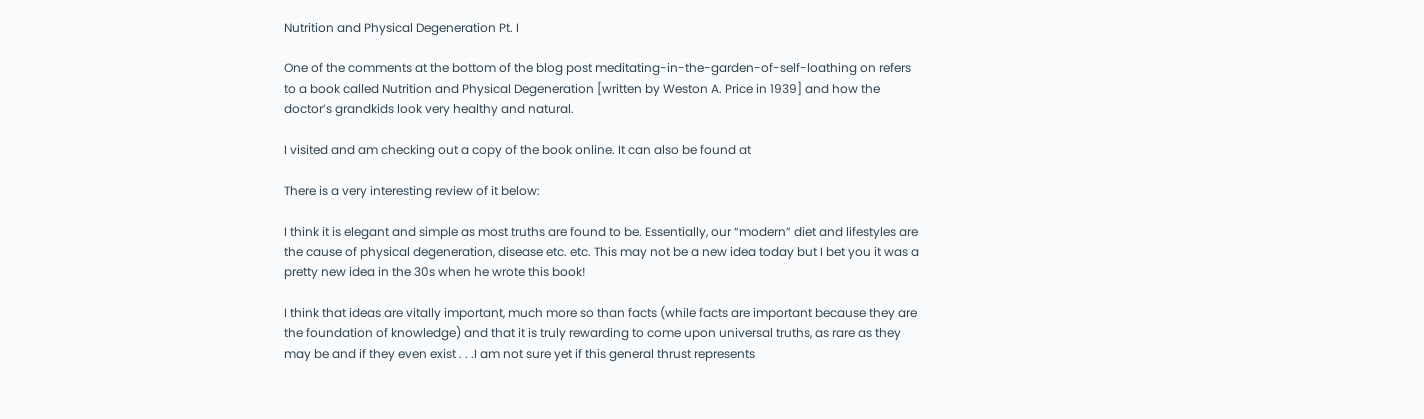Nutrition and Physical Degeneration Pt. I

One of the comments at the bottom of the blog post meditating-in-the-garden-of-self-loathing on refers to a book called Nutrition and Physical Degeneration [written by Weston A. Price in 1939] and how the doctor’s grandkids look very healthy and natural.

I visited and am checking out a copy of the book online. It can also be found at

There is a very interesting review of it below:

I think it is elegant and simple as most truths are found to be. Essentially, our “modern” diet and lifestyles are the cause of physical degeneration, disease etc. etc. This may not be a new idea today but I bet you it was a pretty new idea in the 30s when he wrote this book!

I think that ideas are vitally important, much more so than facts (while facts are important because they are the foundation of knowledge) and that it is truly rewarding to come upon universal truths, as rare as they may be and if they even exist . . .I am not sure yet if this general thrust represents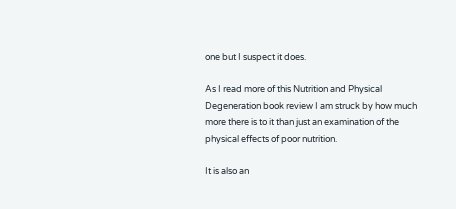one but I suspect it does.

As I read more of this Nutrition and Physical Degeneration book review I am struck by how much more there is to it than just an examination of the physical effects of poor nutrition.

It is also an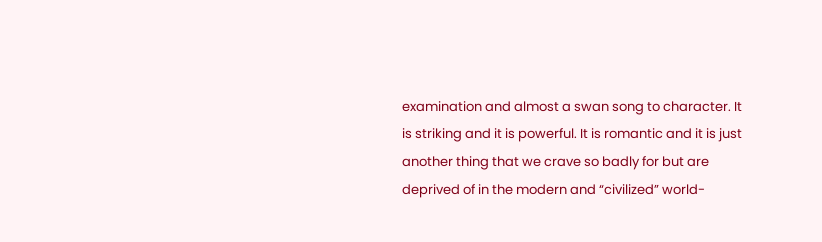examination and almost a swan song to character. It is striking and it is powerful. It is romantic and it is just another thing that we crave so badly for but are deprived of in the modern and “civilized” world-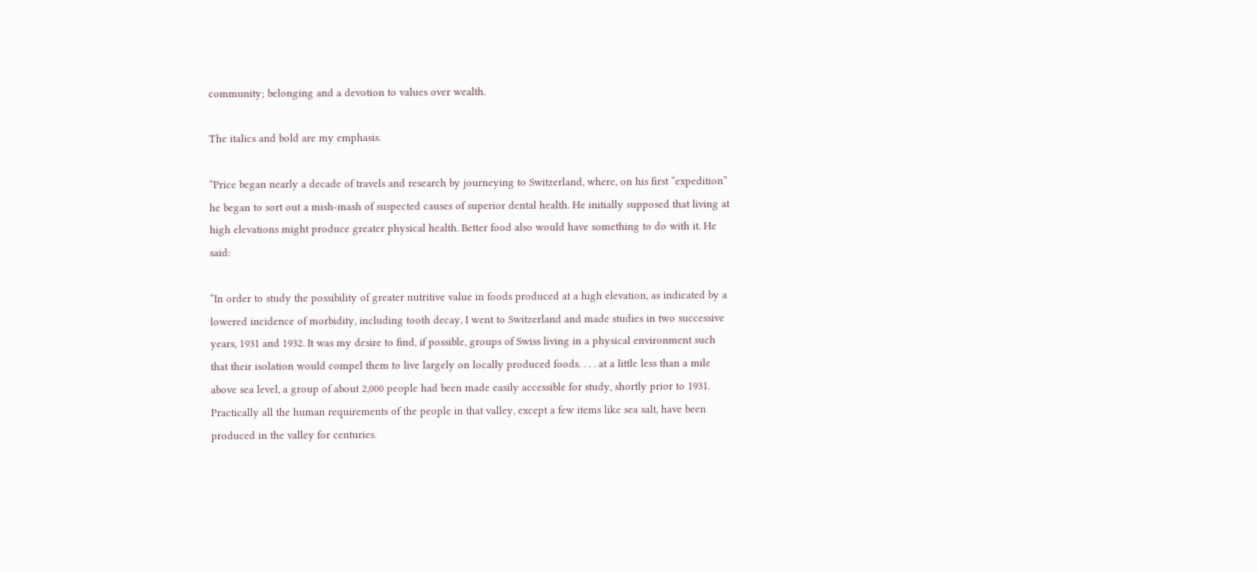community; belonging and a devotion to values over wealth.

The italics and bold are my emphasis.

“Price began nearly a decade of travels and research by journeying to Switzerland, where, on his first “expedition” he began to sort out a mish-mash of suspected causes of superior dental health. He initially supposed that living at high elevations might produce greater physical health. Better food also would have something to do with it. He said:

“In order to study the possibility of greater nutritive value in foods produced at a high elevation, as indicated by a lowered incidence of morbidity, including tooth decay, I went to Switzerland and made studies in two successive years, 1931 and 1932. It was my desire to find, if possible, groups of Swiss living in a physical environment such that their isolation would compel them to live largely on locally produced foods. . . . at a little less than a mile above sea level, a group of about 2,000 people had been made easily accessible for study, shortly prior to 1931. Practically all the human requirements of the people in that valley, except a few items like sea salt, have been produced in the valley for centuries.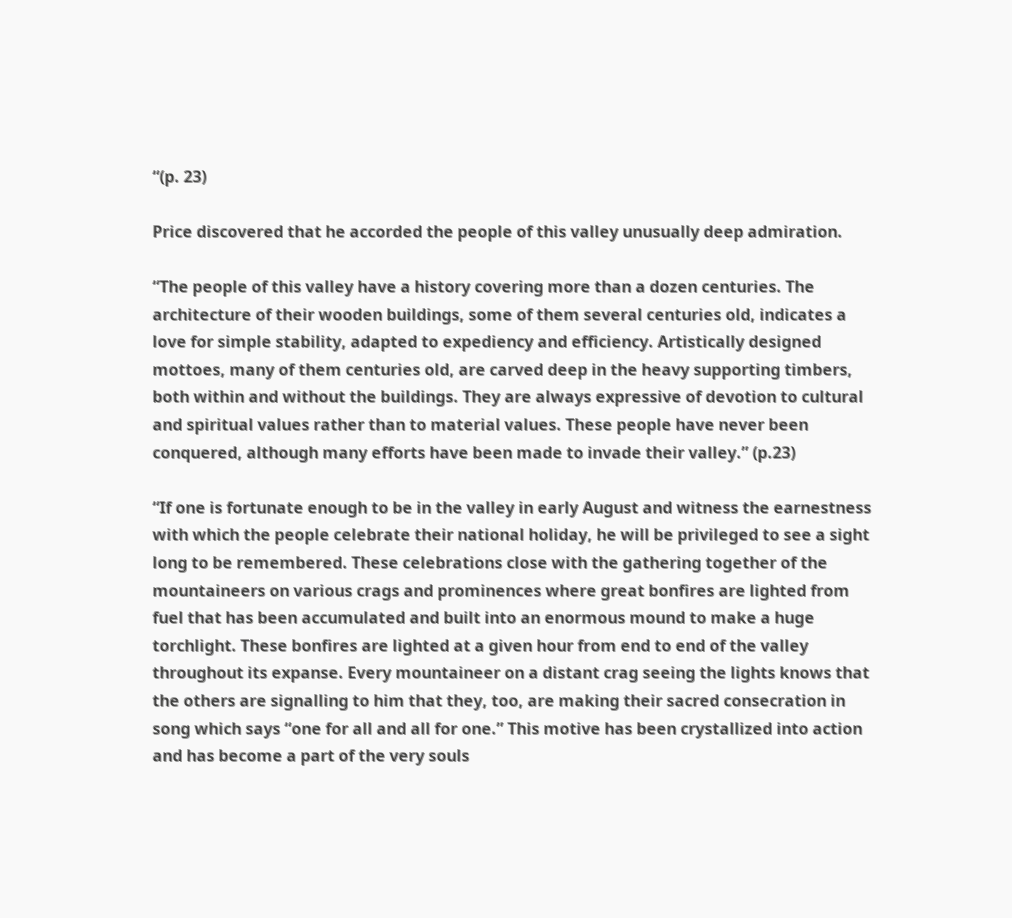“(p. 23)

Price discovered that he accorded the people of this valley unusually deep admiration.

“The people of this valley have a history covering more than a dozen centuries. The architecture of their wooden buildings, some of them several centuries old, indicates a love for simple stability, adapted to expediency and efficiency. Artistically designed mottoes, many of them centuries old, are carved deep in the heavy supporting timbers, both within and without the buildings. They are always expressive of devotion to cultural and spiritual values rather than to material values. These people have never been conquered, although many efforts have been made to invade their valley.” (p.23)

“If one is fortunate enough to be in the valley in early August and witness the earnestness with which the people celebrate their national holiday, he will be privileged to see a sight long to be remembered. These celebrations close with the gathering together of the mountaineers on various crags and prominences where great bonfires are lighted from fuel that has been accumulated and built into an enormous mound to make a huge torchlight. These bonfires are lighted at a given hour from end to end of the valley throughout its expanse. Every mountaineer on a distant crag seeing the lights knows that the others are signalling to him that they, too, are making their sacred consecration in song which says “one for all and all for one.” This motive has been crystallized into action and has become a part of the very souls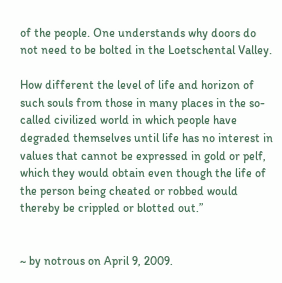of the people. One understands why doors do not need to be bolted in the Loetschental Valley.

How different the level of life and horizon of such souls from those in many places in the so-called civilized world in which people have degraded themselves until life has no interest in values that cannot be expressed in gold or pelf, which they would obtain even though the life of the person being cheated or robbed would thereby be crippled or blotted out.”


~ by notrous on April 9, 2009.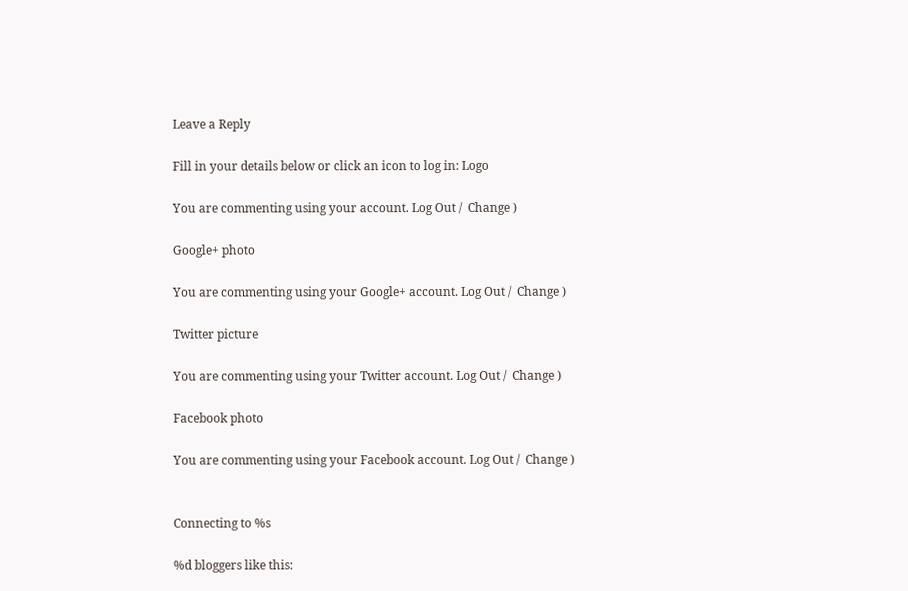Leave a Reply

Fill in your details below or click an icon to log in: Logo

You are commenting using your account. Log Out /  Change )

Google+ photo

You are commenting using your Google+ account. Log Out /  Change )

Twitter picture

You are commenting using your Twitter account. Log Out /  Change )

Facebook photo

You are commenting using your Facebook account. Log Out /  Change )


Connecting to %s

%d bloggers like this: